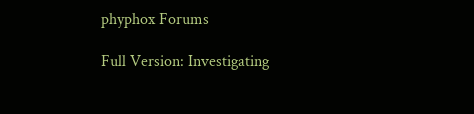phyphox Forums

Full Version: Investigating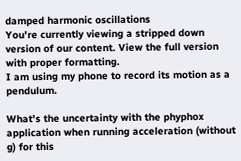damped harmonic oscillations
You're currently viewing a stripped down version of our content. View the full version with proper formatting.
I am using my phone to record its motion as a pendulum.

What's the uncertainty with the phyphox application when running acceleration (without g) for this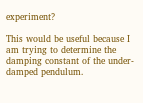experiment?

This would be useful because I am trying to determine the damping constant of the under-damped pendulum.